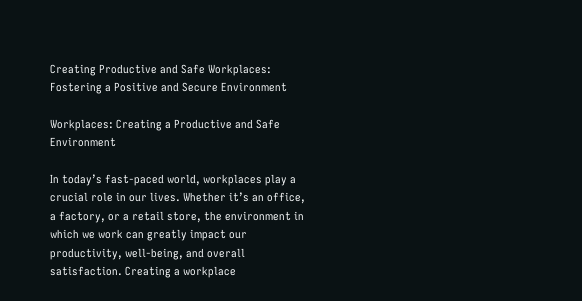Creating Productive and Safe Workplaces: Fostering a Positive and Secure Environment

Workplaces: Creating a Productive and Safe Environment

In today’s fast-paced world, workplaces play a crucial role in our lives. Whether it’s an office, a factory, or a retail store, the environment in which we work can greatly impact our productivity, well-being, and overall satisfaction. Creating a workplace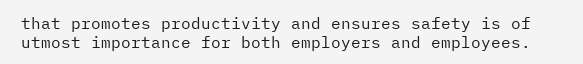that promotes productivity and ensures safety is of utmost importance for both employers and employees.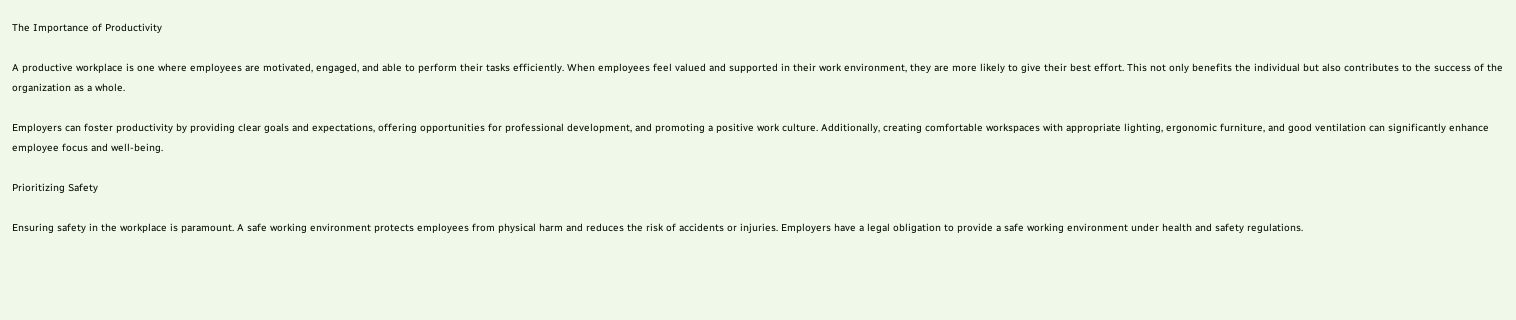The Importance of Productivity

A productive workplace is one where employees are motivated, engaged, and able to perform their tasks efficiently. When employees feel valued and supported in their work environment, they are more likely to give their best effort. This not only benefits the individual but also contributes to the success of the organization as a whole.

Employers can foster productivity by providing clear goals and expectations, offering opportunities for professional development, and promoting a positive work culture. Additionally, creating comfortable workspaces with appropriate lighting, ergonomic furniture, and good ventilation can significantly enhance employee focus and well-being.

Prioritizing Safety

Ensuring safety in the workplace is paramount. A safe working environment protects employees from physical harm and reduces the risk of accidents or injuries. Employers have a legal obligation to provide a safe working environment under health and safety regulations.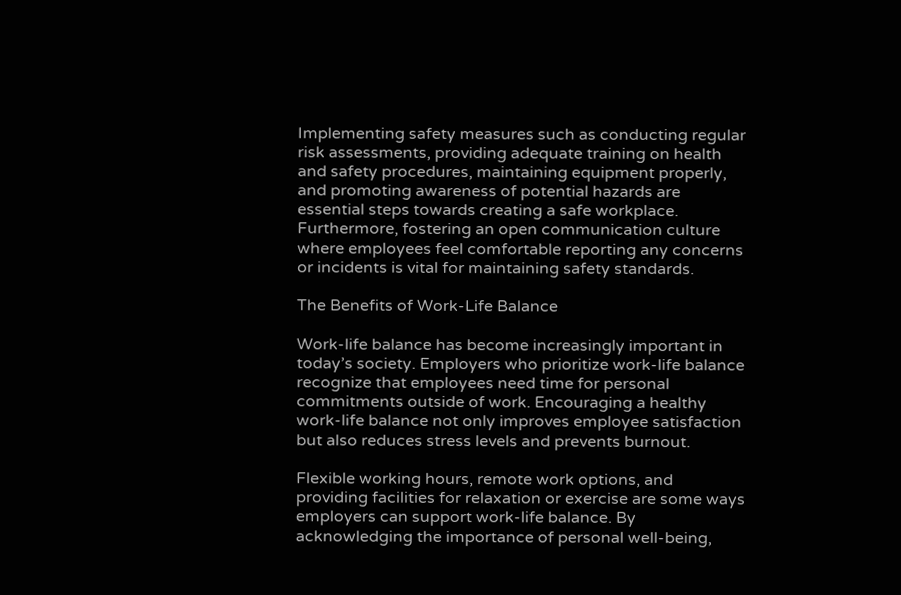Implementing safety measures such as conducting regular risk assessments, providing adequate training on health and safety procedures, maintaining equipment properly, and promoting awareness of potential hazards are essential steps towards creating a safe workplace. Furthermore, fostering an open communication culture where employees feel comfortable reporting any concerns or incidents is vital for maintaining safety standards.

The Benefits of Work-Life Balance

Work-life balance has become increasingly important in today’s society. Employers who prioritize work-life balance recognize that employees need time for personal commitments outside of work. Encouraging a healthy work-life balance not only improves employee satisfaction but also reduces stress levels and prevents burnout.

Flexible working hours, remote work options, and providing facilities for relaxation or exercise are some ways employers can support work-life balance. By acknowledging the importance of personal well-being,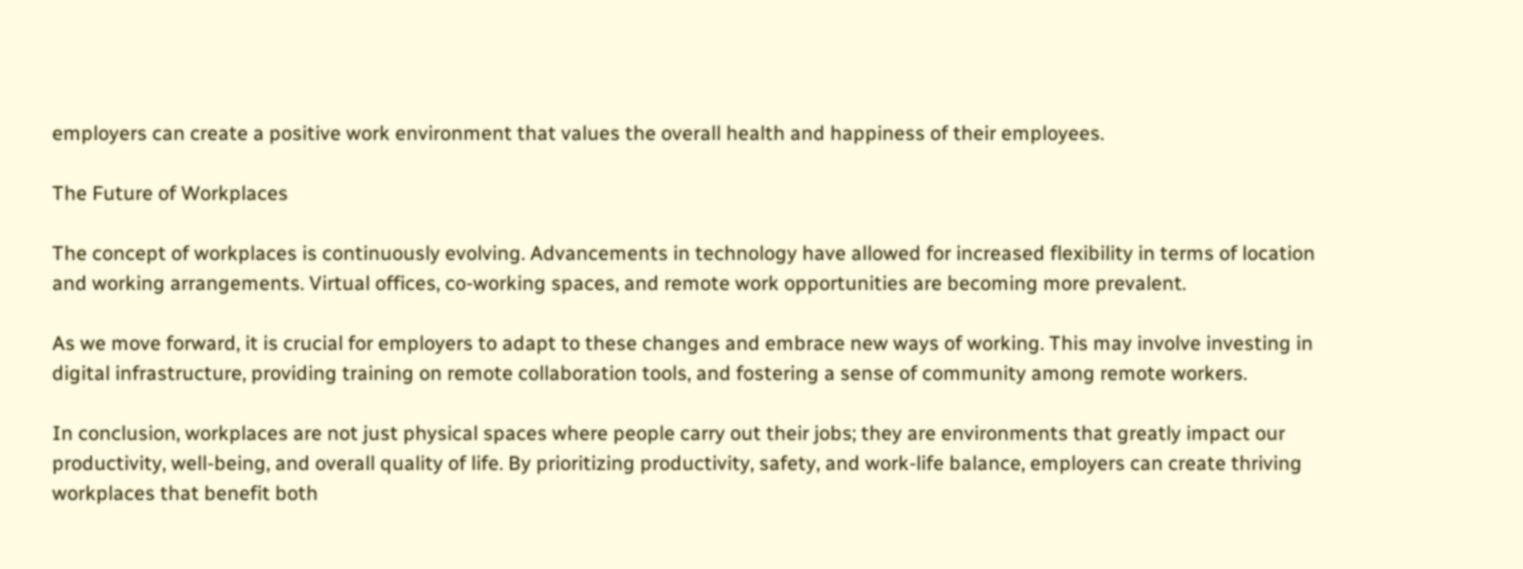employers can create a positive work environment that values the overall health and happiness of their employees.

The Future of Workplaces

The concept of workplaces is continuously evolving. Advancements in technology have allowed for increased flexibility in terms of location and working arrangements. Virtual offices, co-working spaces, and remote work opportunities are becoming more prevalent.

As we move forward, it is crucial for employers to adapt to these changes and embrace new ways of working. This may involve investing in digital infrastructure, providing training on remote collaboration tools, and fostering a sense of community among remote workers.

In conclusion, workplaces are not just physical spaces where people carry out their jobs; they are environments that greatly impact our productivity, well-being, and overall quality of life. By prioritizing productivity, safety, and work-life balance, employers can create thriving workplaces that benefit both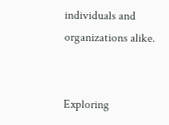individuals and organizations alike.


Exploring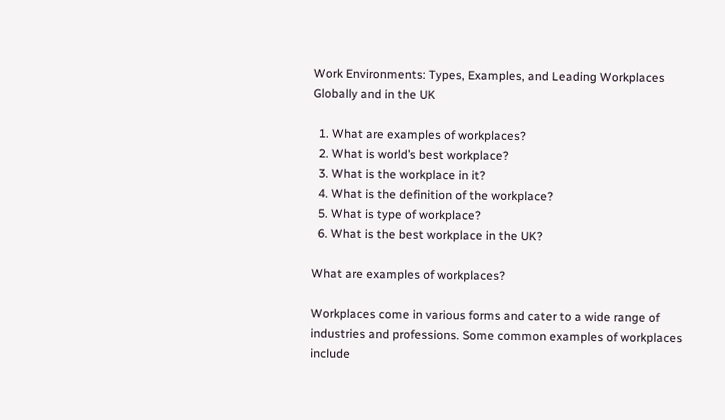Work Environments: Types, Examples, and Leading Workplaces Globally and in the UK

  1. What are examples of workplaces?
  2. What is world’s best workplace?
  3. What is the workplace in it?
  4. What is the definition of the workplace?
  5. What is type of workplace?
  6. What is the best workplace in the UK?

What are examples of workplaces?

Workplaces come in various forms and cater to a wide range of industries and professions. Some common examples of workplaces include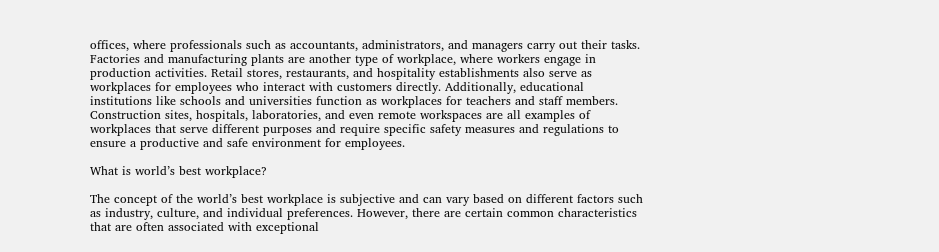offices, where professionals such as accountants, administrators, and managers carry out their tasks. Factories and manufacturing plants are another type of workplace, where workers engage in production activities. Retail stores, restaurants, and hospitality establishments also serve as workplaces for employees who interact with customers directly. Additionally, educational institutions like schools and universities function as workplaces for teachers and staff members. Construction sites, hospitals, laboratories, and even remote workspaces are all examples of workplaces that serve different purposes and require specific safety measures and regulations to ensure a productive and safe environment for employees.

What is world’s best workplace?

The concept of the world’s best workplace is subjective and can vary based on different factors such as industry, culture, and individual preferences. However, there are certain common characteristics that are often associated with exceptional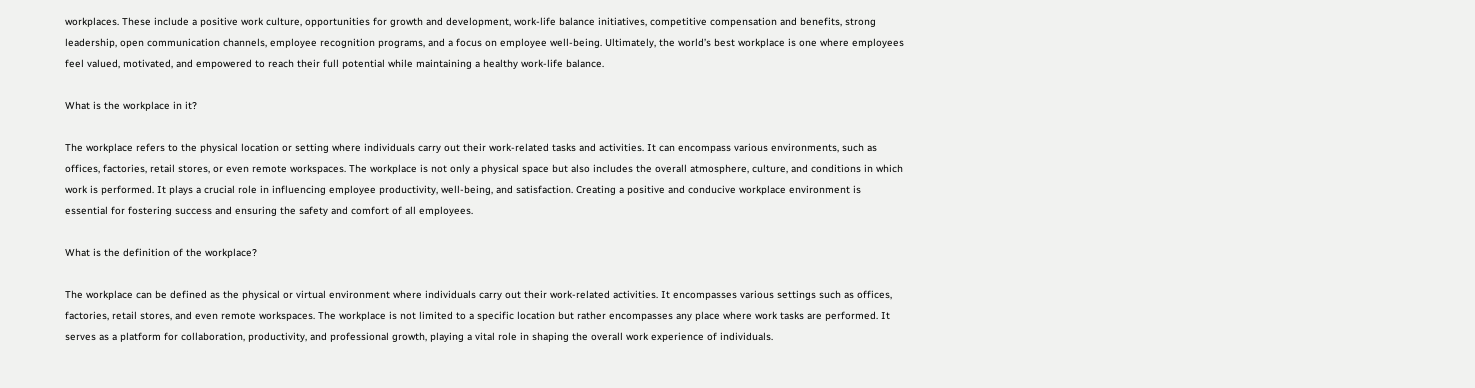workplaces. These include a positive work culture, opportunities for growth and development, work-life balance initiatives, competitive compensation and benefits, strong leadership, open communication channels, employee recognition programs, and a focus on employee well-being. Ultimately, the world’s best workplace is one where employees feel valued, motivated, and empowered to reach their full potential while maintaining a healthy work-life balance.

What is the workplace in it?

The workplace refers to the physical location or setting where individuals carry out their work-related tasks and activities. It can encompass various environments, such as offices, factories, retail stores, or even remote workspaces. The workplace is not only a physical space but also includes the overall atmosphere, culture, and conditions in which work is performed. It plays a crucial role in influencing employee productivity, well-being, and satisfaction. Creating a positive and conducive workplace environment is essential for fostering success and ensuring the safety and comfort of all employees.

What is the definition of the workplace?

The workplace can be defined as the physical or virtual environment where individuals carry out their work-related activities. It encompasses various settings such as offices, factories, retail stores, and even remote workspaces. The workplace is not limited to a specific location but rather encompasses any place where work tasks are performed. It serves as a platform for collaboration, productivity, and professional growth, playing a vital role in shaping the overall work experience of individuals.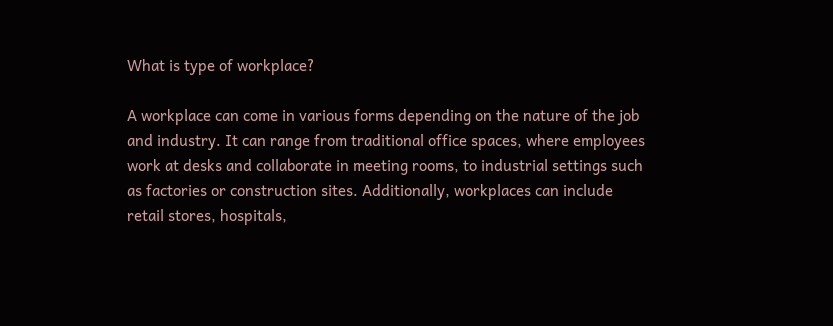What is type of workplace?

A workplace can come in various forms depending on the nature of the job and industry. It can range from traditional office spaces, where employees work at desks and collaborate in meeting rooms, to industrial settings such as factories or construction sites. Additionally, workplaces can include retail stores, hospitals,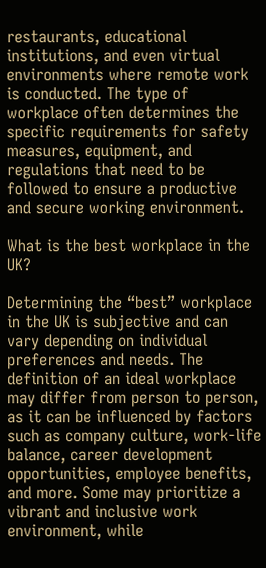restaurants, educational institutions, and even virtual environments where remote work is conducted. The type of workplace often determines the specific requirements for safety measures, equipment, and regulations that need to be followed to ensure a productive and secure working environment.

What is the best workplace in the UK?

Determining the “best” workplace in the UK is subjective and can vary depending on individual preferences and needs. The definition of an ideal workplace may differ from person to person, as it can be influenced by factors such as company culture, work-life balance, career development opportunities, employee benefits, and more. Some may prioritize a vibrant and inclusive work environment, while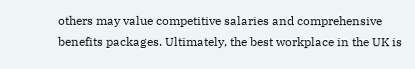others may value competitive salaries and comprehensive benefits packages. Ultimately, the best workplace in the UK is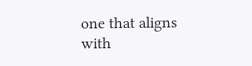one that aligns with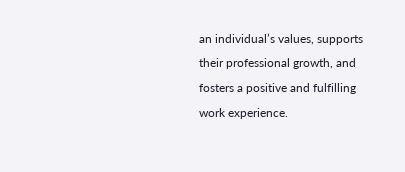an individual’s values, supports their professional growth, and fosters a positive and fulfilling work experience.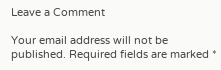Leave a Comment

Your email address will not be published. Required fields are marked *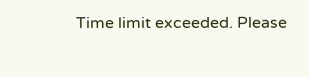Time limit exceeded. Please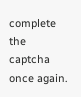complete the captcha once again.